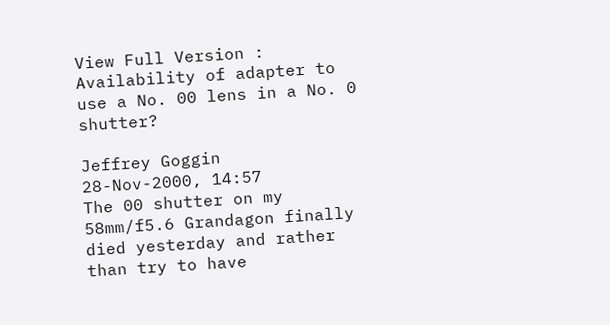View Full Version : Availability of adapter to use a No. 00 lens in a No. 0 shutter?

Jeffrey Goggin
28-Nov-2000, 14:57
The 00 shutter on my 58mm/f5.6 Grandagon finally died yesterday and rather than try to have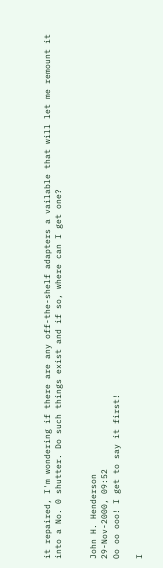it repaired, I'm wondering if there are any off-the-shelf adapters a vailable that will let me remount it into a No. 0 shutter. Do such things exist and if so, where can I get one?


John H. Henderson
29-Nov-2000, 09:52
Oo oo ooo! I get to say it first!

I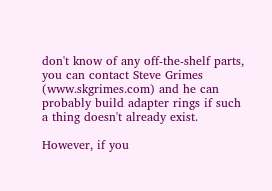don't know of any off-the-shelf parts, you can contact Steve Grimes (www.skgrimes.com) and he can probably build adapter rings if such a thing doesn't already exist.

However, if you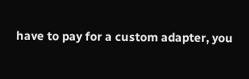have to pay for a custom adapter, you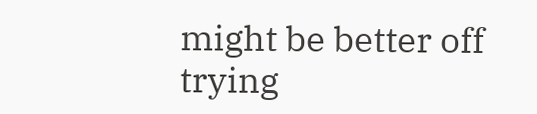might be better off trying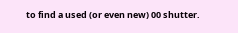to find a used (or even new) 00 shutter.